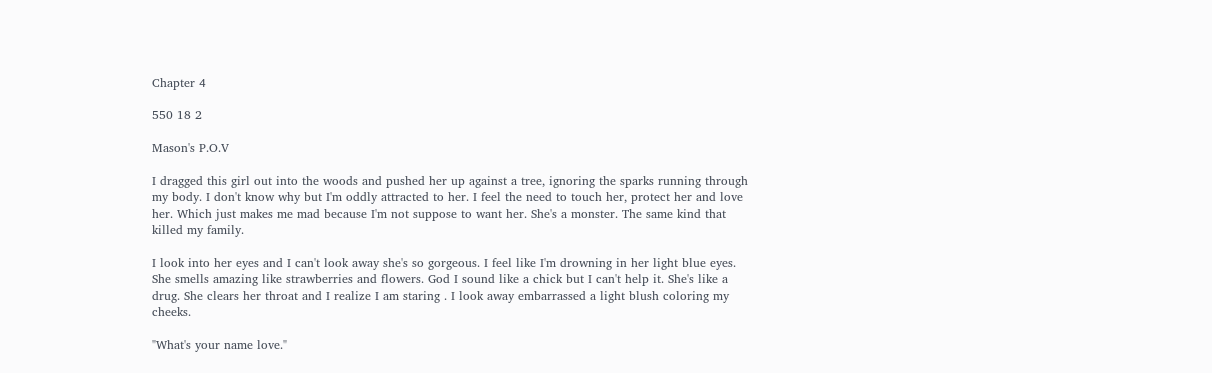Chapter 4

550 18 2

Mason's P.O.V

I dragged this girl out into the woods and pushed her up against a tree, ignoring the sparks running through my body. I don't know why but I'm oddly attracted to her. I feel the need to touch her, protect her and love her. Which just makes me mad because I'm not suppose to want her. She's a monster. The same kind that killed my family.

I look into her eyes and I can't look away she's so gorgeous. I feel like I'm drowning in her light blue eyes. She smells amazing like strawberries and flowers. God I sound like a chick but I can't help it. She's like a drug. She clears her throat and I realize I am staring . I look away embarrassed a light blush coloring my cheeks.

"What's your name love."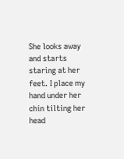She looks away and starts staring at her feet. I place my hand under her chin tilting her head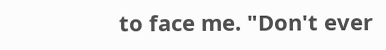to face me. "Don't ever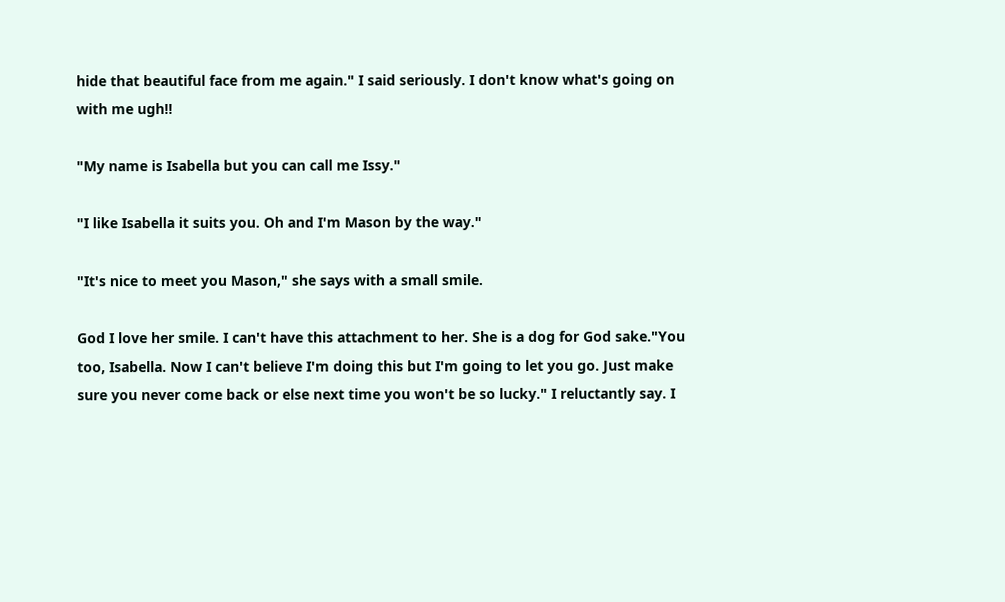hide that beautiful face from me again." I said seriously. I don't know what's going on with me ugh!!

"My name is Isabella but you can call me Issy."

"I like Isabella it suits you. Oh and I'm Mason by the way."

"It's nice to meet you Mason," she says with a small smile.

God I love her smile. I can't have this attachment to her. She is a dog for God sake."You too, Isabella. Now I can't believe I'm doing this but I'm going to let you go. Just make sure you never come back or else next time you won't be so lucky." I reluctantly say. I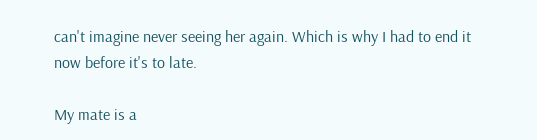can't imagine never seeing her again. Which is why I had to end it now before it's to late.

My mate is a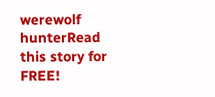werewolf hunterRead this story for FREE!